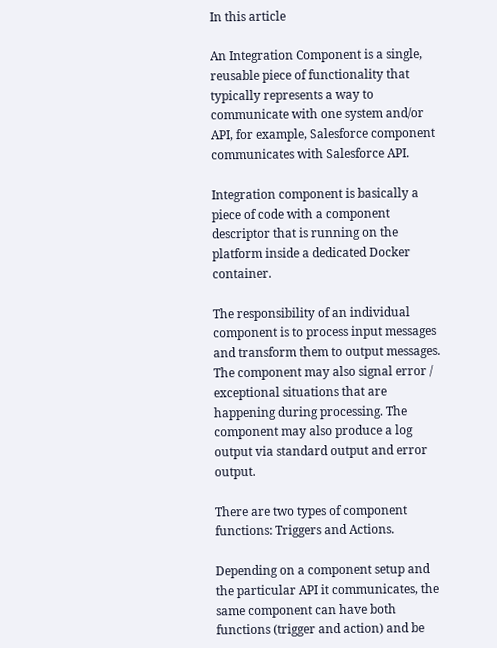In this article

An Integration Component is a single, reusable piece of functionality that typically represents a way to communicate with one system and/or API, for example, Salesforce component communicates with Salesforce API.

Integration component is basically a piece of code with a component descriptor that is running on the platform inside a dedicated Docker container.

The responsibility of an individual component is to process input messages and transform them to output messages. The component may also signal error / exceptional situations that are happening during processing. The component may also produce a log output via standard output and error output.

There are two types of component functions: Triggers and Actions.

Depending on a component setup and the particular API it communicates, the same component can have both functions (trigger and action) and be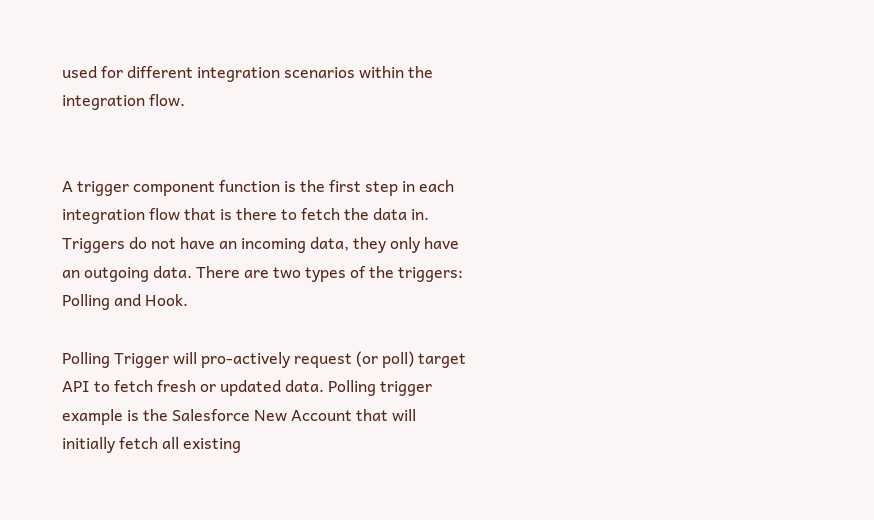used for different integration scenarios within the integration flow.


A trigger component function is the first step in each integration flow that is there to fetch the data in. Triggers do not have an incoming data, they only have an outgoing data. There are two types of the triggers: Polling and Hook.

Polling Trigger will pro-actively request (or poll) target API to fetch fresh or updated data. Polling trigger example is the Salesforce New Account that will initially fetch all existing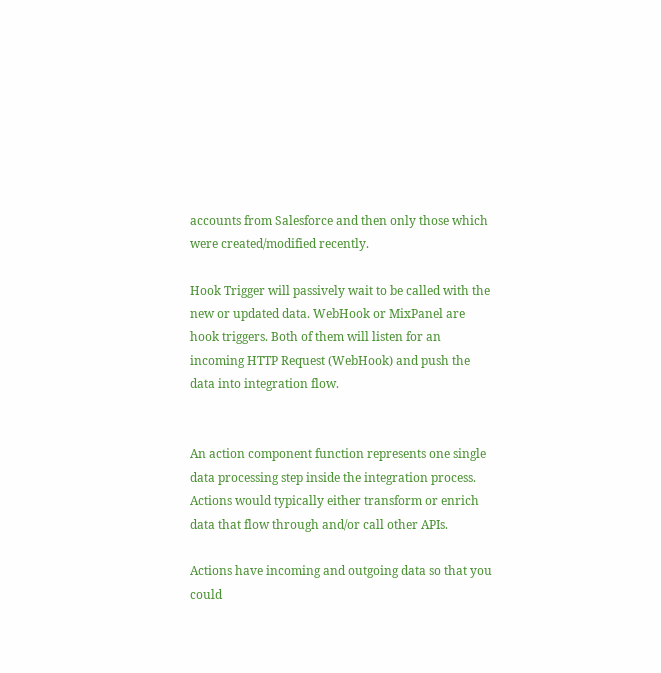accounts from Salesforce and then only those which were created/modified recently.

Hook Trigger will passively wait to be called with the new or updated data. WebHook or MixPanel are hook triggers. Both of them will listen for an incoming HTTP Request (WebHook) and push the data into integration flow.


An action component function represents one single data processing step inside the integration process. Actions would typically either transform or enrich data that flow through and/or call other APIs.

Actions have incoming and outgoing data so that you could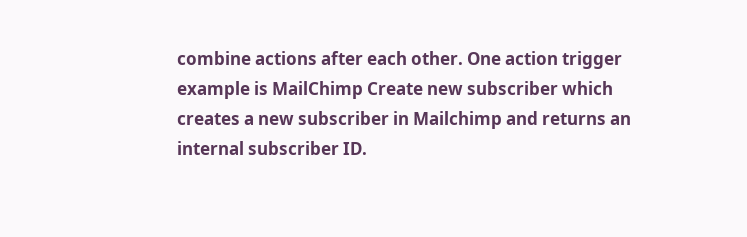combine actions after each other. One action trigger example is MailChimp Create new subscriber which creates a new subscriber in Mailchimp and returns an internal subscriber ID.